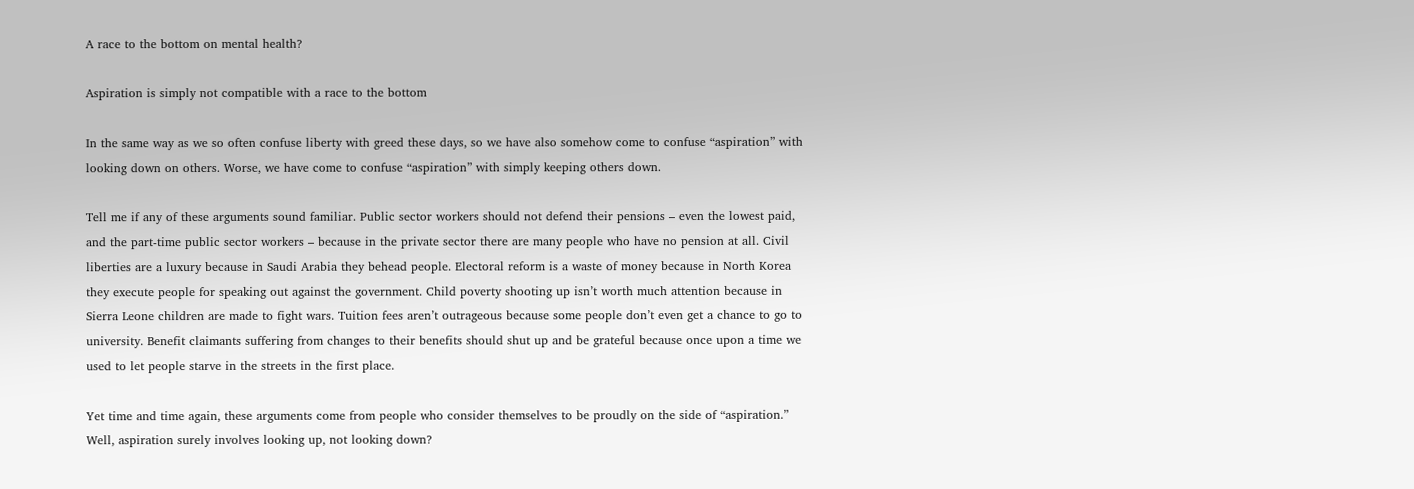A race to the bottom on mental health?

Aspiration is simply not compatible with a race to the bottom

In the same way as we so often confuse liberty with greed these days, so we have also somehow come to confuse “aspiration” with looking down on others. Worse, we have come to confuse “aspiration” with simply keeping others down.

Tell me if any of these arguments sound familiar. Public sector workers should not defend their pensions – even the lowest paid, and the part-time public sector workers – because in the private sector there are many people who have no pension at all. Civil liberties are a luxury because in Saudi Arabia they behead people. Electoral reform is a waste of money because in North Korea they execute people for speaking out against the government. Child poverty shooting up isn’t worth much attention because in Sierra Leone children are made to fight wars. Tuition fees aren’t outrageous because some people don’t even get a chance to go to university. Benefit claimants suffering from changes to their benefits should shut up and be grateful because once upon a time we used to let people starve in the streets in the first place.

Yet time and time again, these arguments come from people who consider themselves to be proudly on the side of “aspiration.” Well, aspiration surely involves looking up, not looking down?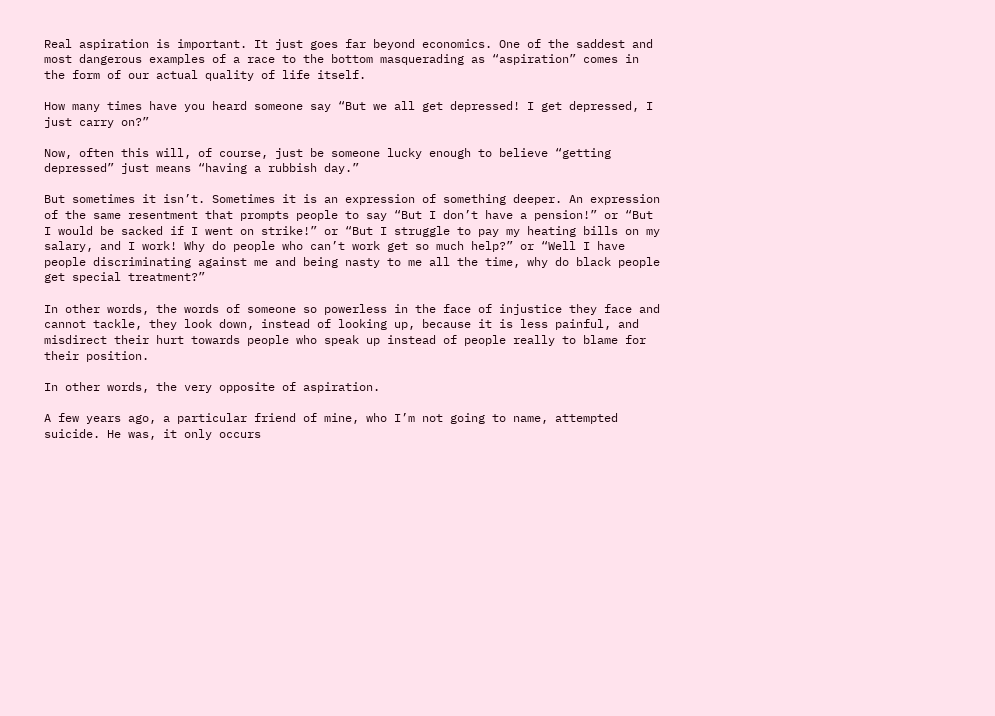Real aspiration is important. It just goes far beyond economics. One of the saddest and most dangerous examples of a race to the bottom masquerading as “aspiration” comes in the form of our actual quality of life itself.

How many times have you heard someone say “But we all get depressed! I get depressed, I just carry on?”

Now, often this will, of course, just be someone lucky enough to believe “getting depressed” just means “having a rubbish day.”

But sometimes it isn’t. Sometimes it is an expression of something deeper. An expression of the same resentment that prompts people to say “But I don’t have a pension!” or “But I would be sacked if I went on strike!” or “But I struggle to pay my heating bills on my salary, and I work! Why do people who can’t work get so much help?” or “Well I have people discriminating against me and being nasty to me all the time, why do black people get special treatment?”

In other words, the words of someone so powerless in the face of injustice they face and cannot tackle, they look down, instead of looking up, because it is less painful, and misdirect their hurt towards people who speak up instead of people really to blame for their position.

In other words, the very opposite of aspiration.

A few years ago, a particular friend of mine, who I’m not going to name, attempted suicide. He was, it only occurs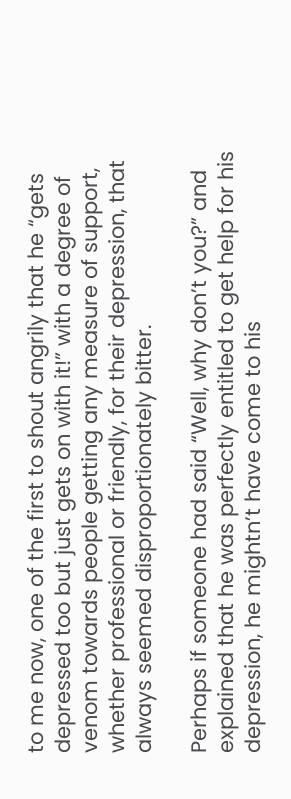to me now, one of the first to shout angrily that he “gets depressed too but just gets on with it!” with a degree of venom towards people getting any measure of support, whether professional or friendly, for their depression, that always seemed disproportionately bitter.

Perhaps if someone had said “Well, why don’t you?” and explained that he was perfectly entitled to get help for his depression, he mightn’t have come to his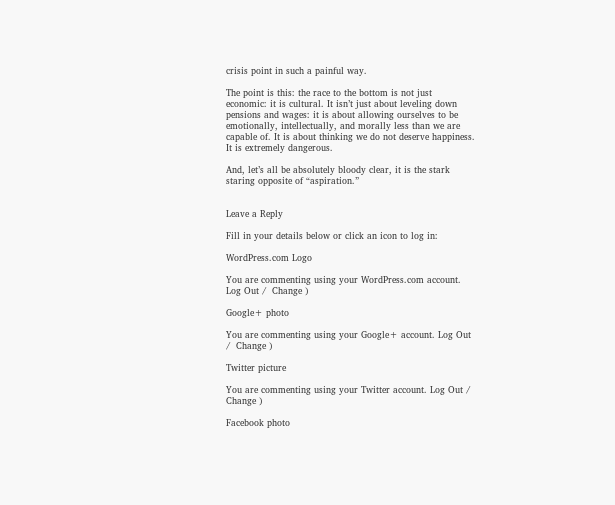crisis point in such a painful way.

The point is this: the race to the bottom is not just economic: it is cultural. It isn’t just about leveling down pensions and wages: it is about allowing ourselves to be emotionally, intellectually, and morally less than we are capable of. It is about thinking we do not deserve happiness. It is extremely dangerous.

And, let’s all be absolutely bloody clear, it is the stark staring opposite of “aspiration.”


Leave a Reply

Fill in your details below or click an icon to log in:

WordPress.com Logo

You are commenting using your WordPress.com account. Log Out /  Change )

Google+ photo

You are commenting using your Google+ account. Log Out /  Change )

Twitter picture

You are commenting using your Twitter account. Log Out /  Change )

Facebook photo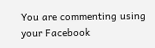You are commenting using your Facebook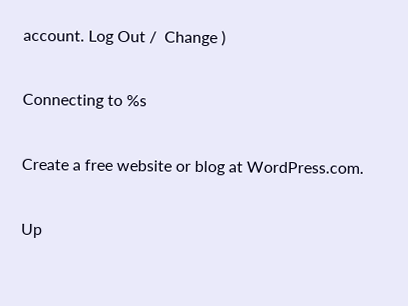account. Log Out /  Change )

Connecting to %s

Create a free website or blog at WordPress.com.

Up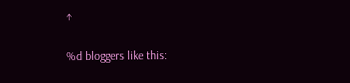↑

%d bloggers like this: